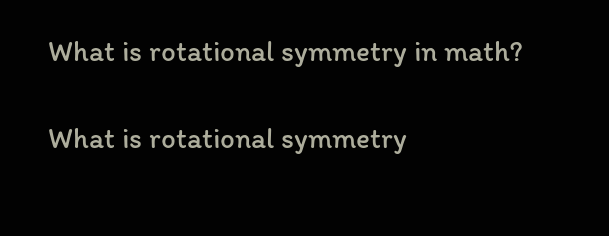What is rotational symmetry in math?

What is rotational symmetry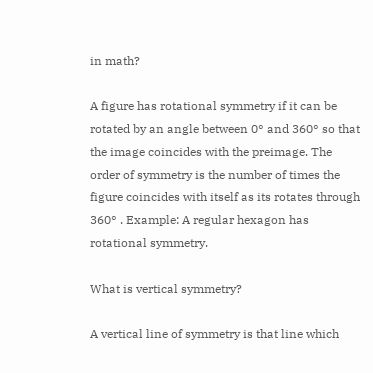in math?

A figure has rotational symmetry if it can be rotated by an angle between 0° and 360° so that the image coincides with the preimage. The order of symmetry is the number of times the figure coincides with itself as its rotates through 360° . Example: A regular hexagon has rotational symmetry.

What is vertical symmetry?

A vertical line of symmetry is that line which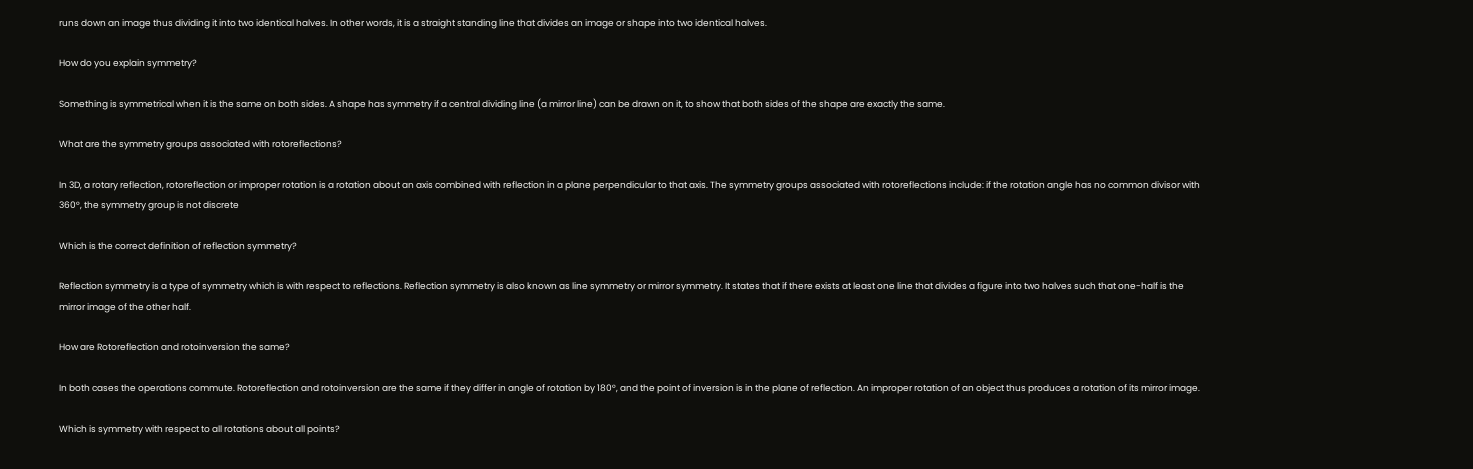runs down an image thus dividing it into two identical halves. In other words, it is a straight standing line that divides an image or shape into two identical halves.

How do you explain symmetry?

Something is symmetrical when it is the same on both sides. A shape has symmetry if a central dividing line (a mirror line) can be drawn on it, to show that both sides of the shape are exactly the same.

What are the symmetry groups associated with rotoreflections?

In 3D, a rotary reflection, rotoreflection or improper rotation is a rotation about an axis combined with reflection in a plane perpendicular to that axis. The symmetry groups associated with rotoreflections include: if the rotation angle has no common divisor with 360°, the symmetry group is not discrete

Which is the correct definition of reflection symmetry?

Reflection symmetry is a type of symmetry which is with respect to reflections. Reflection symmetry is also known as line symmetry or mirror symmetry. It states that if there exists at least one line that divides a figure into two halves such that one-half is the mirror image of the other half.

How are Rotoreflection and rotoinversion the same?

In both cases the operations commute. Rotoreflection and rotoinversion are the same if they differ in angle of rotation by 180°, and the point of inversion is in the plane of reflection. An improper rotation of an object thus produces a rotation of its mirror image.

Which is symmetry with respect to all rotations about all points?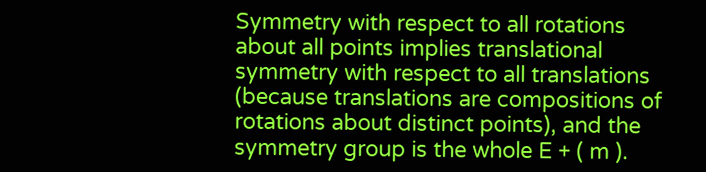Symmetry with respect to all rotations about all points implies translational symmetry with respect to all translations (because translations are compositions of rotations about distinct points), and the symmetry group is the whole E + ( m ).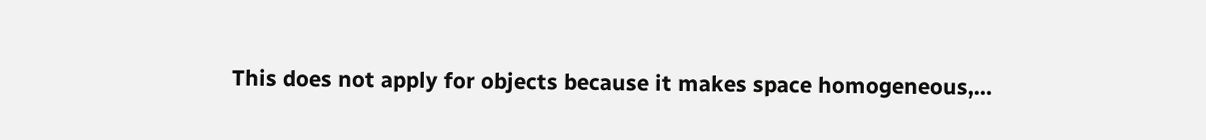This does not apply for objects because it makes space homogeneous,…